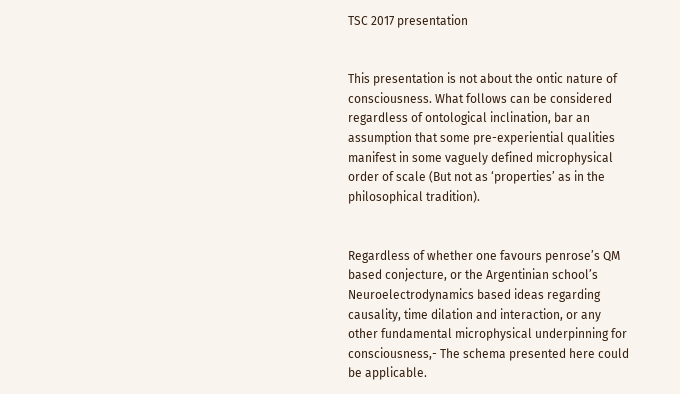TSC 2017 presentation


This presentation is not about the ontic nature of consciousness. What follows can be considered regardless of ontological inclination, bar an assumption that some pre-experiential qualities manifest in some vaguely defined microphysical order of scale (But not as ‘properties’ as in the philosophical tradition).


Regardless of whether one favours penrose’s QM based conjecture, or the Argentinian school’s Neuroelectrodynamics based ideas regarding causality, time dilation and interaction, or any other fundamental microphysical underpinning for consciousness,- The schema presented here could be applicable.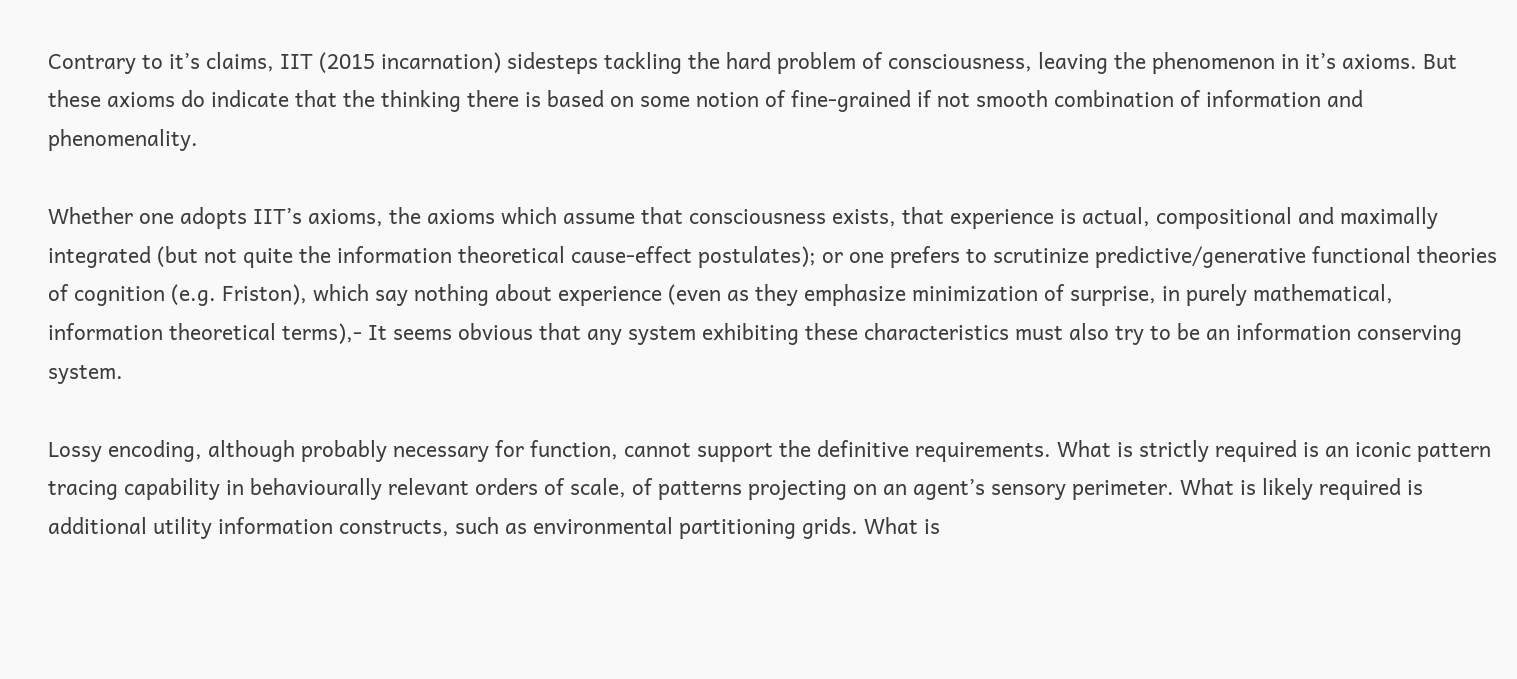Contrary to it’s claims, IIT (2015 incarnation) sidesteps tackling the hard problem of consciousness, leaving the phenomenon in it’s axioms. But these axioms do indicate that the thinking there is based on some notion of fine-grained if not smooth combination of information and phenomenality.

Whether one adopts IIT’s axioms, the axioms which assume that consciousness exists, that experience is actual, compositional and maximally integrated (but not quite the information theoretical cause-effect postulates); or one prefers to scrutinize predictive/generative functional theories of cognition (e.g. Friston), which say nothing about experience (even as they emphasize minimization of surprise, in purely mathematical, information theoretical terms),- It seems obvious that any system exhibiting these characteristics must also try to be an information conserving system.

Lossy encoding, although probably necessary for function, cannot support the definitive requirements. What is strictly required is an iconic pattern tracing capability in behaviourally relevant orders of scale, of patterns projecting on an agent’s sensory perimeter. What is likely required is additional utility information constructs, such as environmental partitioning grids. What is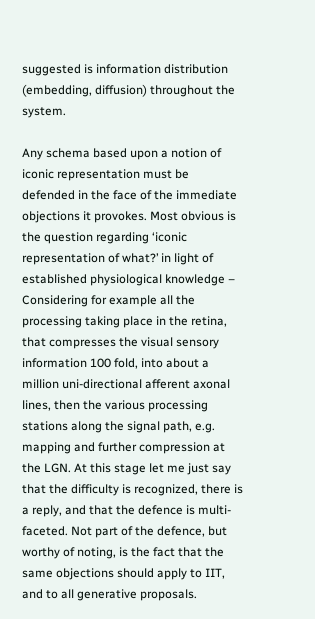suggested is information distribution (embedding, diffusion) throughout the system.

Any schema based upon a notion of iconic representation must be defended in the face of the immediate objections it provokes. Most obvious is the question regarding ‘iconic representation of what?’ in light of established physiological knowledge – Considering for example all the processing taking place in the retina, that compresses the visual sensory information 100 fold, into about a million uni-directional afferent axonal lines, then the various processing stations along the signal path, e.g. mapping and further compression at the LGN. At this stage let me just say that the difficulty is recognized, there is a reply, and that the defence is multi-faceted. Not part of the defence, but worthy of noting, is the fact that the same objections should apply to IIT, and to all generative proposals.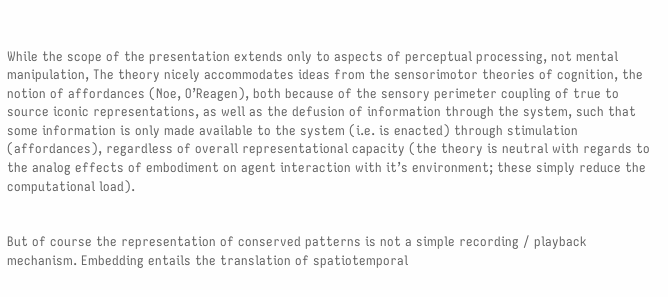While the scope of the presentation extends only to aspects of perceptual processing, not mental manipulation, The theory nicely accommodates ideas from the sensorimotor theories of cognition, the notion of affordances (Noe, O’Reagen), both because of the sensory perimeter coupling of true to source iconic representations, as well as the defusion of information through the system, such that some information is only made available to the system (i.e. is enacted) through stimulation (affordances), regardless of overall representational capacity (the theory is neutral with regards to the analog effects of embodiment on agent interaction with it’s environment; these simply reduce the computational load).


But of course the representation of conserved patterns is not a simple recording / playback mechanism. Embedding entails the translation of spatiotemporal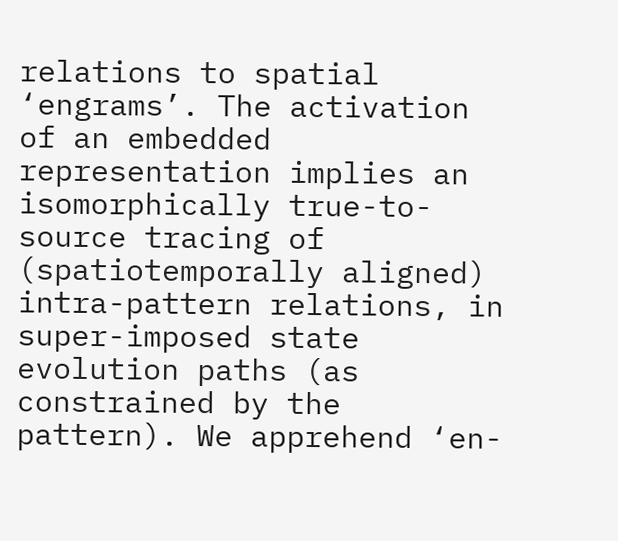relations to spatial ‘engrams’. The activation of an embedded representation implies an isomorphically true-to-source tracing of (spatiotemporally aligned) intra-pattern relations, in super-imposed state evolution paths (as constrained by the pattern). We apprehend ‘en-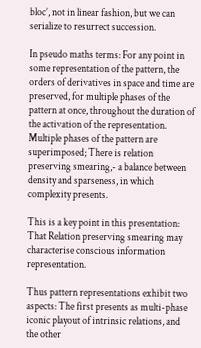bloc’, not in linear fashion, but we can serialize to resurrect succession.

In pseudo maths terms: For any point in some representation of the pattern, the orders of derivatives in space and time are preserved, for multiple phases of the pattern at once, throughout the duration of the activation of the representation. Multiple phases of the pattern are superimposed; There is relation preserving smearing,- a balance between density and sparseness, in which complexity presents.

This is a key point in this presentation: That Relation preserving smearing may characterise conscious information representation.

Thus pattern representations exhibit two aspects: The first presents as multi-phase iconic playout of intrinsic relations, and the other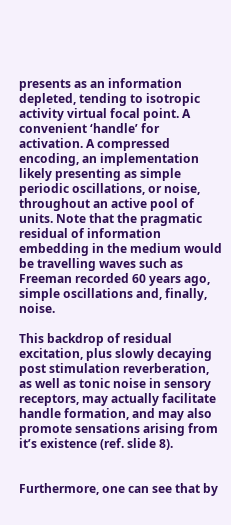presents as an information depleted, tending to isotropic activity virtual focal point. A convenient ‘handle’ for activation. A compressed encoding, an implementation likely presenting as simple periodic oscillations, or noise, throughout an active pool of units. Note that the pragmatic residual of information embedding in the medium would be travelling waves such as Freeman recorded 60 years ago, simple oscillations and, finally, noise.

This backdrop of residual excitation, plus slowly decaying post stimulation reverberation, as well as tonic noise in sensory receptors, may actually facilitate handle formation, and may also promote sensations arising from it’s existence (ref. slide 8).


Furthermore, one can see that by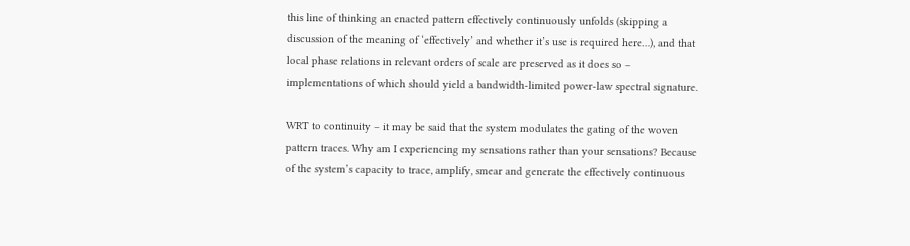this line of thinking an enacted pattern effectively continuously unfolds (skipping a discussion of the meaning of ‘effectively’ and whether it’s use is required here…), and that local phase relations in relevant orders of scale are preserved as it does so – implementations of which should yield a bandwidth-limited power-law spectral signature.

WRT to continuity – it may be said that the system modulates the gating of the woven pattern traces. Why am I experiencing my sensations rather than your sensations? Because of the system’s capacity to trace, amplify, smear and generate the effectively continuous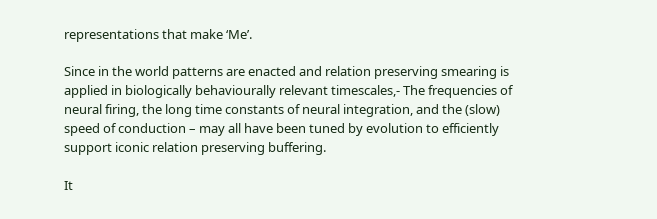representations that make ‘Me’.

Since in the world patterns are enacted and relation preserving smearing is applied in biologically behaviourally relevant timescales,- The frequencies of neural firing, the long time constants of neural integration, and the (slow) speed of conduction – may all have been tuned by evolution to efficiently support iconic relation preserving buffering.

It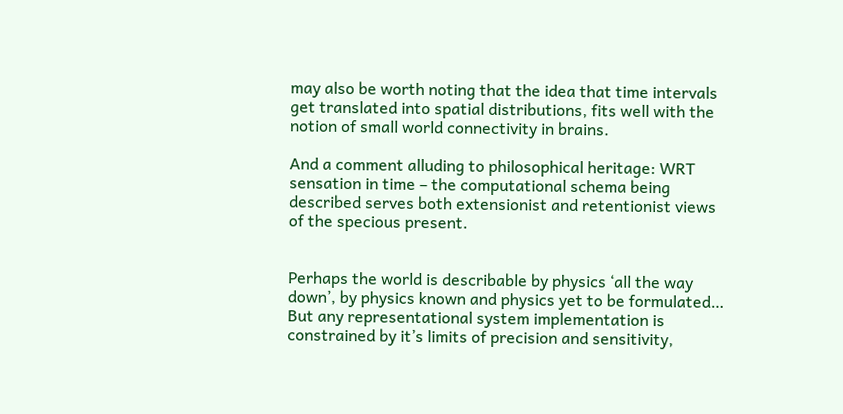may also be worth noting that the idea that time intervals get translated into spatial distributions, fits well with the notion of small world connectivity in brains.

And a comment alluding to philosophical heritage: WRT sensation in time – the computational schema being described serves both extensionist and retentionist views of the specious present.


Perhaps the world is describable by physics ‘all the way down’, by physics known and physics yet to be formulated… But any representational system implementation is constrained by it’s limits of precision and sensitivity,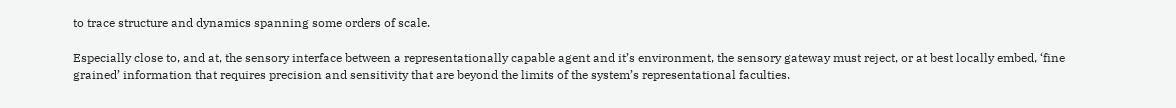to trace structure and dynamics spanning some orders of scale.

Especially close to, and at, the sensory interface between a representationally capable agent and it’s environment, the sensory gateway must reject, or at best locally embed, ‘fine grained’ information that requires precision and sensitivity that are beyond the limits of the system’s representational faculties.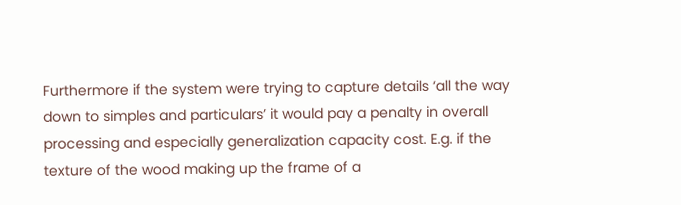Furthermore if the system were trying to capture details ‘all the way down to simples and particulars’ it would pay a penalty in overall processing and especially generalization capacity cost. E.g. if the texture of the wood making up the frame of a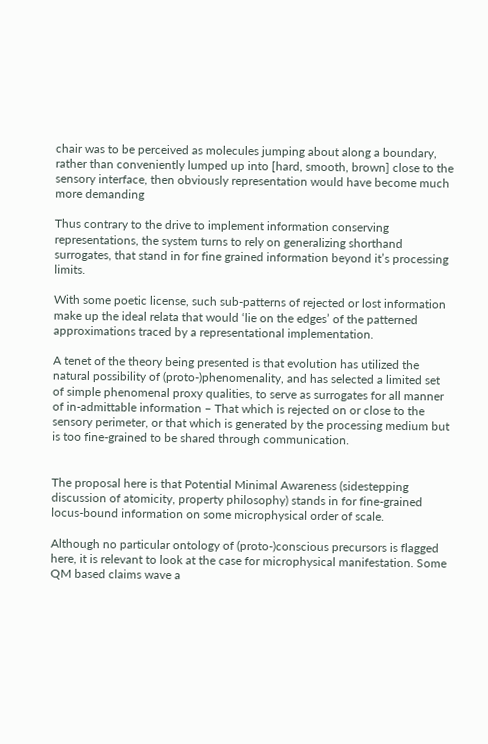chair was to be perceived as molecules jumping about along a boundary, rather than conveniently lumped up into [hard, smooth, brown] close to the sensory interface, then obviously representation would have become much more demanding

Thus contrary to the drive to implement information conserving representations, the system turns to rely on generalizing shorthand surrogates, that stand in for fine grained information beyond it’s processing limits.

With some poetic license, such sub-patterns of rejected or lost information make up the ideal relata that would ‘lie on the edges’ of the patterned approximations traced by a representational implementation.

A tenet of the theory being presented is that evolution has utilized the natural possibility of (proto-)phenomenality, and has selected a limited set of simple phenomenal proxy qualities, to serve as surrogates for all manner of in-admittable information – That which is rejected on or close to the sensory perimeter, or that which is generated by the processing medium but is too fine-grained to be shared through communication.


The proposal here is that Potential Minimal Awareness (sidestepping discussion of atomicity, property philosophy) stands in for fine-grained locus-bound information on some microphysical order of scale.

Although no particular ontology of (proto-)conscious precursors is flagged here, it is relevant to look at the case for microphysical manifestation. Some QM based claims wave a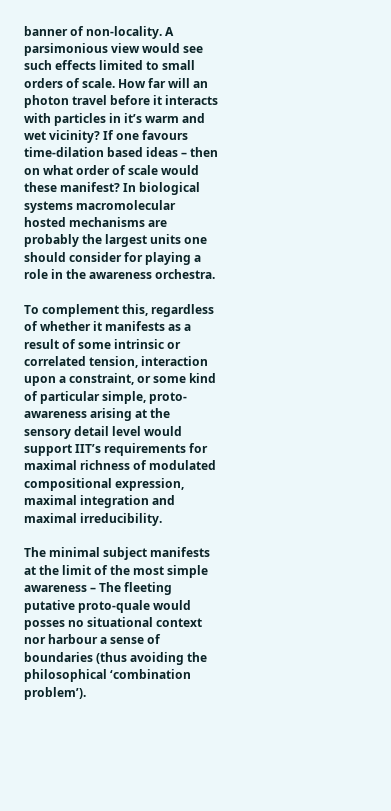banner of non-locality. A parsimonious view would see such effects limited to small orders of scale. How far will an photon travel before it interacts with particles in it’s warm and wet vicinity? If one favours time-dilation based ideas – then on what order of scale would these manifest? In biological systems macromolecular hosted mechanisms are probably the largest units one should consider for playing a role in the awareness orchestra.

To complement this, regardless of whether it manifests as a result of some intrinsic or correlated tension, interaction upon a constraint, or some kind of particular simple, proto-awareness arising at the sensory detail level would support IIT’s requirements for maximal richness of modulated compositional expression, maximal integration and maximal irreducibility.

The minimal subject manifests at the limit of the most simple awareness – The fleeting putative proto-quale would posses no situational context nor harbour a sense of boundaries (thus avoiding the philosophical ‘combination problem’).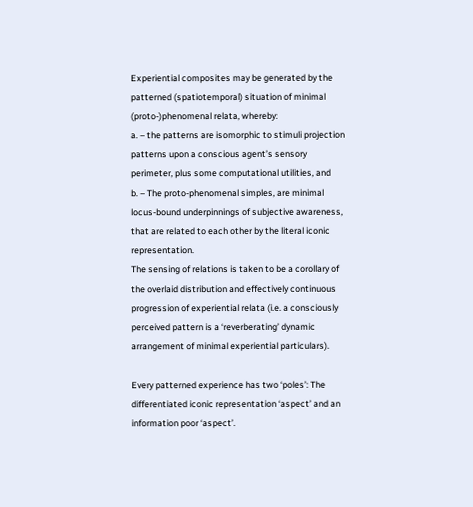Experiential composites may be generated by the patterned (spatiotemporal) situation of minimal (proto-)phenomenal relata, whereby:
a. – the patterns are isomorphic to stimuli projection patterns upon a conscious agent’s sensory perimeter, plus some computational utilities, and
b. – The proto-phenomenal simples, are minimal locus-bound underpinnings of subjective awareness, that are related to each other by the literal iconic representation.
The sensing of relations is taken to be a corollary of the overlaid distribution and effectively continuous progression of experiential relata (i.e. a consciously perceived pattern is a ‘reverberating’ dynamic arrangement of minimal experiential particulars).

Every patterned experience has two ‘poles’: The differentiated iconic representation ‘aspect’ and an information poor ‘aspect’.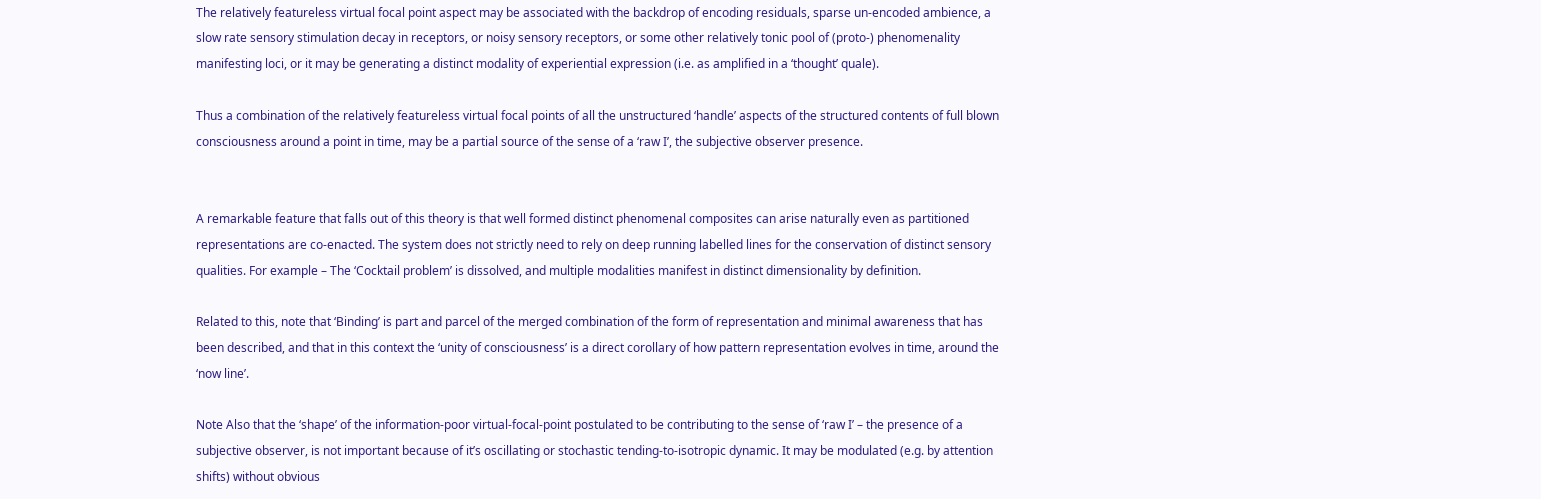The relatively featureless virtual focal point aspect may be associated with the backdrop of encoding residuals, sparse un-encoded ambience, a slow rate sensory stimulation decay in receptors, or noisy sensory receptors, or some other relatively tonic pool of (proto-) phenomenality manifesting loci, or it may be generating a distinct modality of experiential expression (i.e. as amplified in a ‘thought’ quale).

Thus a combination of the relatively featureless virtual focal points of all the unstructured ‘handle’ aspects of the structured contents of full blown consciousness around a point in time, may be a partial source of the sense of a ‘raw I’, the subjective observer presence.


A remarkable feature that falls out of this theory is that well formed distinct phenomenal composites can arise naturally even as partitioned representations are co-enacted. The system does not strictly need to rely on deep running labelled lines for the conservation of distinct sensory qualities. For example – The ‘Cocktail problem’ is dissolved, and multiple modalities manifest in distinct dimensionality by definition.

Related to this, note that ‘Binding’ is part and parcel of the merged combination of the form of representation and minimal awareness that has been described, and that in this context the ‘unity of consciousness’ is a direct corollary of how pattern representation evolves in time, around the ‘now line’.

Note Also that the ‘shape’ of the information-poor virtual-focal-point postulated to be contributing to the sense of ‘raw I’ – the presence of a subjective observer, is not important because of it’s oscillating or stochastic tending-to-isotropic dynamic. It may be modulated (e.g. by attention shifts) without obvious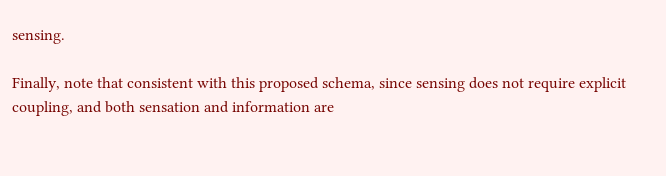sensing.

Finally, note that consistent with this proposed schema, since sensing does not require explicit coupling, and both sensation and information are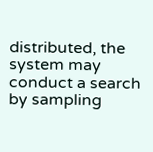distributed, the system may conduct a search by sampling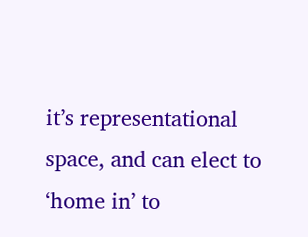it’s representational space, and can elect to ‘home in’ to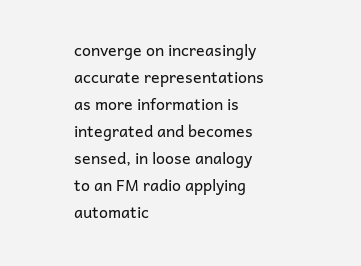converge on increasingly accurate representations as more information is integrated and becomes sensed, in loose analogy to an FM radio applying automatic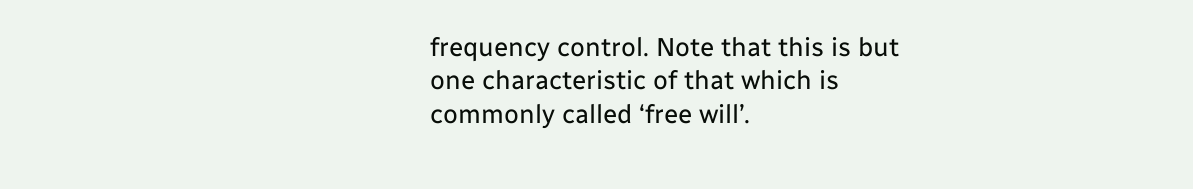frequency control. Note that this is but one characteristic of that which is commonly called ‘free will’.